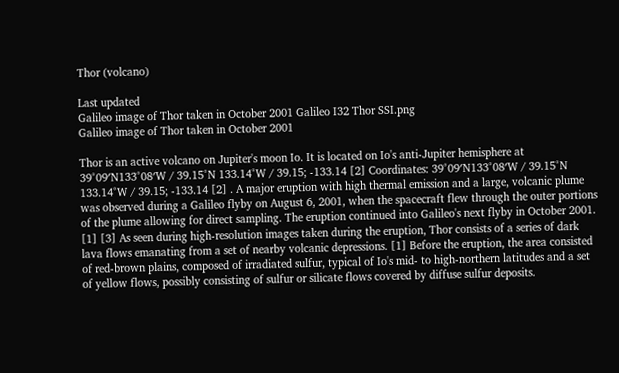Thor (volcano)

Last updated
Galileo image of Thor taken in October 2001 Galileo I32 Thor SSI.png
Galileo image of Thor taken in October 2001

Thor is an active volcano on Jupiter's moon Io. It is located on Io's anti-Jupiter hemisphere at 39°09′N133°08′W / 39.15°N 133.14°W / 39.15; -133.14 [2] Coordinates: 39°09′N133°08′W / 39.15°N 133.14°W / 39.15; -133.14 [2] . A major eruption with high thermal emission and a large, volcanic plume was observed during a Galileo flyby on August 6, 2001, when the spacecraft flew through the outer portions of the plume allowing for direct sampling. The eruption continued into Galileo's next flyby in October 2001. [1] [3] As seen during high-resolution images taken during the eruption, Thor consists of a series of dark lava flows emanating from a set of nearby volcanic depressions. [1] Before the eruption, the area consisted of red-brown plains, composed of irradiated sulfur, typical of Io's mid- to high-northern latitudes and a set of yellow flows, possibly consisting of sulfur or silicate flows covered by diffuse sulfur deposits.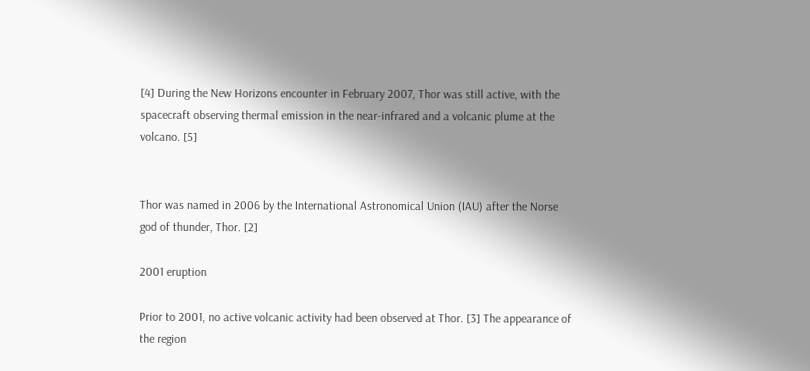[4] During the New Horizons encounter in February 2007, Thor was still active, with the spacecraft observing thermal emission in the near-infrared and a volcanic plume at the volcano. [5]


Thor was named in 2006 by the International Astronomical Union (IAU) after the Norse god of thunder, Thor. [2]

2001 eruption

Prior to 2001, no active volcanic activity had been observed at Thor. [3] The appearance of the region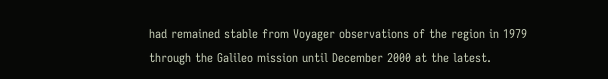had remained stable from Voyager observations of the region in 1979 through the Galileo mission until December 2000 at the latest.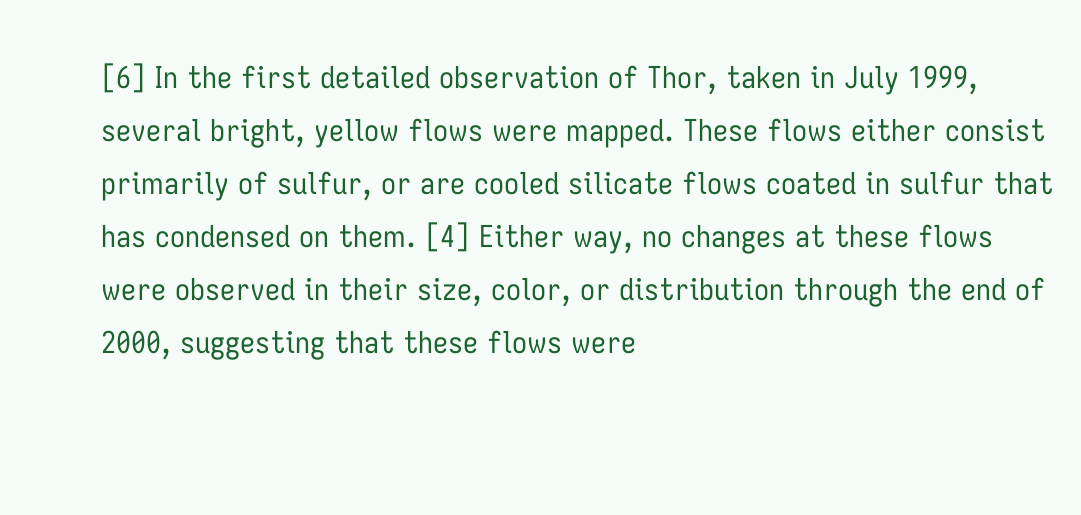[6] In the first detailed observation of Thor, taken in July 1999, several bright, yellow flows were mapped. These flows either consist primarily of sulfur, or are cooled silicate flows coated in sulfur that has condensed on them. [4] Either way, no changes at these flows were observed in their size, color, or distribution through the end of 2000, suggesting that these flows were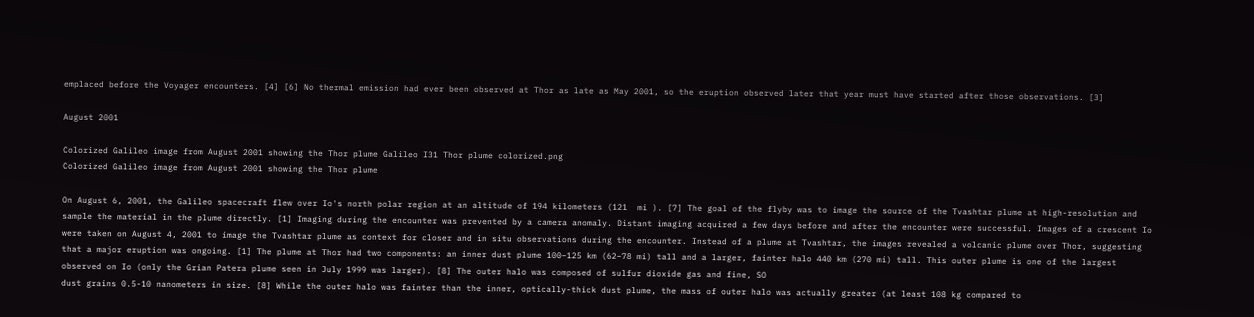emplaced before the Voyager encounters. [4] [6] No thermal emission had ever been observed at Thor as late as May 2001, so the eruption observed later that year must have started after those observations. [3]

August 2001

Colorized Galileo image from August 2001 showing the Thor plume Galileo I31 Thor plume colorized.png
Colorized Galileo image from August 2001 showing the Thor plume

On August 6, 2001, the Galileo spacecraft flew over Io's north polar region at an altitude of 194 kilometers (121  mi ). [7] The goal of the flyby was to image the source of the Tvashtar plume at high-resolution and sample the material in the plume directly. [1] Imaging during the encounter was prevented by a camera anomaly. Distant imaging acquired a few days before and after the encounter were successful. Images of a crescent Io were taken on August 4, 2001 to image the Tvashtar plume as context for closer and in situ observations during the encounter. Instead of a plume at Tvashtar, the images revealed a volcanic plume over Thor, suggesting that a major eruption was ongoing. [1] The plume at Thor had two components: an inner dust plume 100–125 km (62–78 mi) tall and a larger, fainter halo 440 km (270 mi) tall. This outer plume is one of the largest observed on Io (only the Grian Patera plume seen in July 1999 was larger). [8] The outer halo was composed of sulfur dioxide gas and fine, SO
dust grains 0.5-10 nanometers in size. [8] While the outer halo was fainter than the inner, optically-thick dust plume, the mass of outer halo was actually greater (at least 108 kg compared to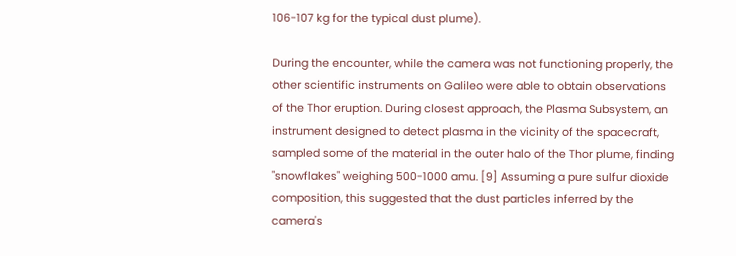106-107 kg for the typical dust plume).

During the encounter, while the camera was not functioning properly, the other scientific instruments on Galileo were able to obtain observations of the Thor eruption. During closest approach, the Plasma Subsystem, an instrument designed to detect plasma in the vicinity of the spacecraft, sampled some of the material in the outer halo of the Thor plume, finding "snowflakes" weighing 500-1000 amu. [9] Assuming a pure sulfur dioxide composition, this suggested that the dust particles inferred by the camera's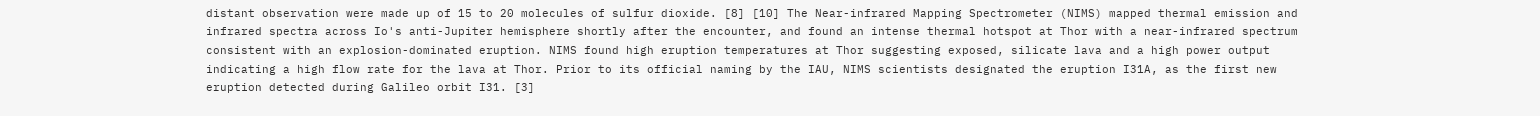distant observation were made up of 15 to 20 molecules of sulfur dioxide. [8] [10] The Near-infrared Mapping Spectrometer (NIMS) mapped thermal emission and infrared spectra across Io's anti-Jupiter hemisphere shortly after the encounter, and found an intense thermal hotspot at Thor with a near-infrared spectrum consistent with an explosion-dominated eruption. NIMS found high eruption temperatures at Thor suggesting exposed, silicate lava and a high power output indicating a high flow rate for the lava at Thor. Prior to its official naming by the IAU, NIMS scientists designated the eruption I31A, as the first new eruption detected during Galileo orbit I31. [3]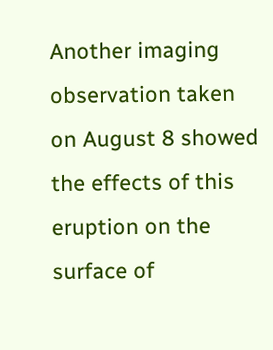Another imaging observation taken on August 8 showed the effects of this eruption on the surface of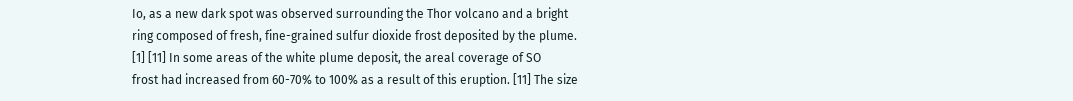Io, as a new dark spot was observed surrounding the Thor volcano and a bright ring composed of fresh, fine-grained sulfur dioxide frost deposited by the plume. [1] [11] In some areas of the white plume deposit, the areal coverage of SO
frost had increased from 60-70% to 100% as a result of this eruption. [11] The size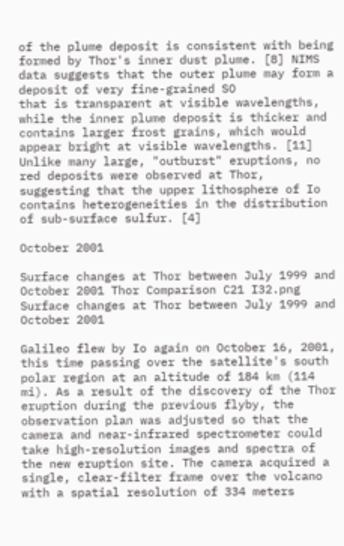of the plume deposit is consistent with being formed by Thor's inner dust plume. [8] NIMS data suggests that the outer plume may form a deposit of very fine-grained SO
that is transparent at visible wavelengths, while the inner plume deposit is thicker and contains larger frost grains, which would appear bright at visible wavelengths. [11] Unlike many large, "outburst" eruptions, no red deposits were observed at Thor, suggesting that the upper lithosphere of Io contains heterogeneities in the distribution of sub-surface sulfur. [4]

October 2001

Surface changes at Thor between July 1999 and October 2001 Thor Comparison C21 I32.png
Surface changes at Thor between July 1999 and October 2001

Galileo flew by Io again on October 16, 2001, this time passing over the satellite's south polar region at an altitude of 184 km (114 mi). As a result of the discovery of the Thor eruption during the previous flyby, the observation plan was adjusted so that the camera and near-infrared spectrometer could take high-resolution images and spectra of the new eruption site. The camera acquired a single, clear-filter frame over the volcano with a spatial resolution of 334 meters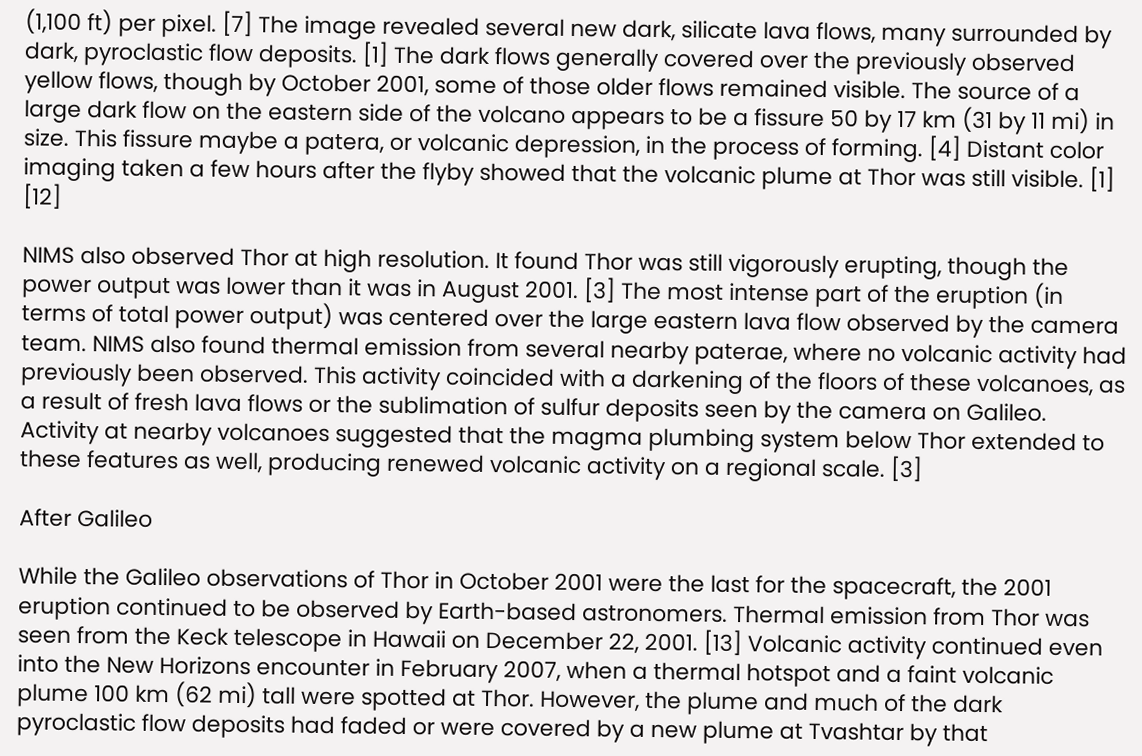(1,100 ft) per pixel. [7] The image revealed several new dark, silicate lava flows, many surrounded by dark, pyroclastic flow deposits. [1] The dark flows generally covered over the previously observed yellow flows, though by October 2001, some of those older flows remained visible. The source of a large dark flow on the eastern side of the volcano appears to be a fissure 50 by 17 km (31 by 11 mi) in size. This fissure maybe a patera, or volcanic depression, in the process of forming. [4] Distant color imaging taken a few hours after the flyby showed that the volcanic plume at Thor was still visible. [1] [12]

NIMS also observed Thor at high resolution. It found Thor was still vigorously erupting, though the power output was lower than it was in August 2001. [3] The most intense part of the eruption (in terms of total power output) was centered over the large eastern lava flow observed by the camera team. NIMS also found thermal emission from several nearby paterae, where no volcanic activity had previously been observed. This activity coincided with a darkening of the floors of these volcanoes, as a result of fresh lava flows or the sublimation of sulfur deposits seen by the camera on Galileo. Activity at nearby volcanoes suggested that the magma plumbing system below Thor extended to these features as well, producing renewed volcanic activity on a regional scale. [3]

After Galileo

While the Galileo observations of Thor in October 2001 were the last for the spacecraft, the 2001 eruption continued to be observed by Earth-based astronomers. Thermal emission from Thor was seen from the Keck telescope in Hawaii on December 22, 2001. [13] Volcanic activity continued even into the New Horizons encounter in February 2007, when a thermal hotspot and a faint volcanic plume 100 km (62 mi) tall were spotted at Thor. However, the plume and much of the dark pyroclastic flow deposits had faded or were covered by a new plume at Tvashtar by that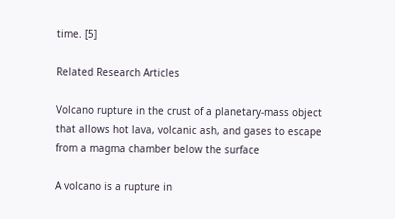time. [5]

Related Research Articles

Volcano rupture in the crust of a planetary-mass object that allows hot lava, volcanic ash, and gases to escape from a magma chamber below the surface

A volcano is a rupture in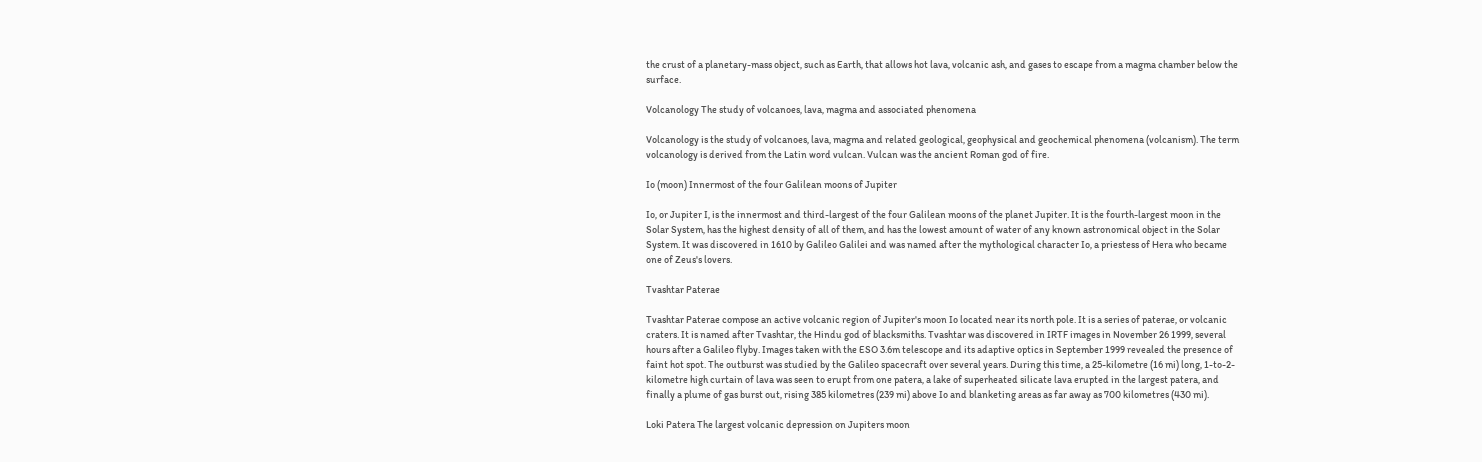the crust of a planetary-mass object, such as Earth, that allows hot lava, volcanic ash, and gases to escape from a magma chamber below the surface.

Volcanology The study of volcanoes, lava, magma and associated phenomena

Volcanology is the study of volcanoes, lava, magma and related geological, geophysical and geochemical phenomena (volcanism). The term volcanology is derived from the Latin word vulcan. Vulcan was the ancient Roman god of fire.

Io (moon) Innermost of the four Galilean moons of Jupiter

Io, or Jupiter I, is the innermost and third-largest of the four Galilean moons of the planet Jupiter. It is the fourth-largest moon in the Solar System, has the highest density of all of them, and has the lowest amount of water of any known astronomical object in the Solar System. It was discovered in 1610 by Galileo Galilei and was named after the mythological character Io, a priestess of Hera who became one of Zeus's lovers.

Tvashtar Paterae

Tvashtar Paterae compose an active volcanic region of Jupiter's moon Io located near its north pole. It is a series of paterae, or volcanic craters. It is named after Tvashtar, the Hindu god of blacksmiths. Tvashtar was discovered in IRTF images in November 26 1999, several hours after a Galileo flyby. Images taken with the ESO 3.6m telescope and its adaptive optics in September 1999 revealed the presence of faint hot spot. The outburst was studied by the Galileo spacecraft over several years. During this time, a 25-kilometre (16 mi) long, 1-to-2-kilometre high curtain of lava was seen to erupt from one patera, a lake of superheated silicate lava erupted in the largest patera, and finally a plume of gas burst out, rising 385 kilometres (239 mi) above Io and blanketing areas as far away as 700 kilometres (430 mi).

Loki Patera The largest volcanic depression on Jupiters moon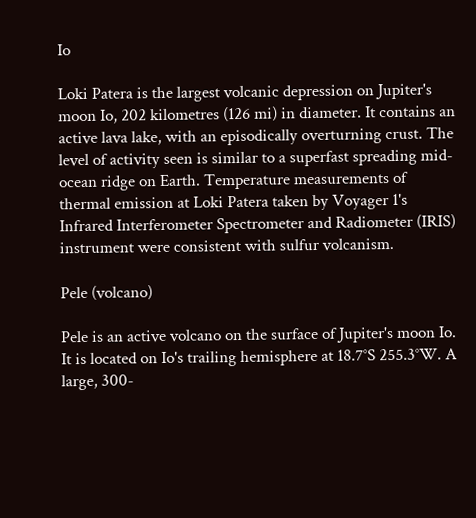Io

Loki Patera is the largest volcanic depression on Jupiter's moon Io, 202 kilometres (126 mi) in diameter. It contains an active lava lake, with an episodically overturning crust. The level of activity seen is similar to a superfast spreading mid-ocean ridge on Earth. Temperature measurements of thermal emission at Loki Patera taken by Voyager 1's Infrared Interferometer Spectrometer and Radiometer (IRIS) instrument were consistent with sulfur volcanism.

Pele (volcano)

Pele is an active volcano on the surface of Jupiter's moon Io. It is located on Io's trailing hemisphere at 18.7°S 255.3°W. A large, 300-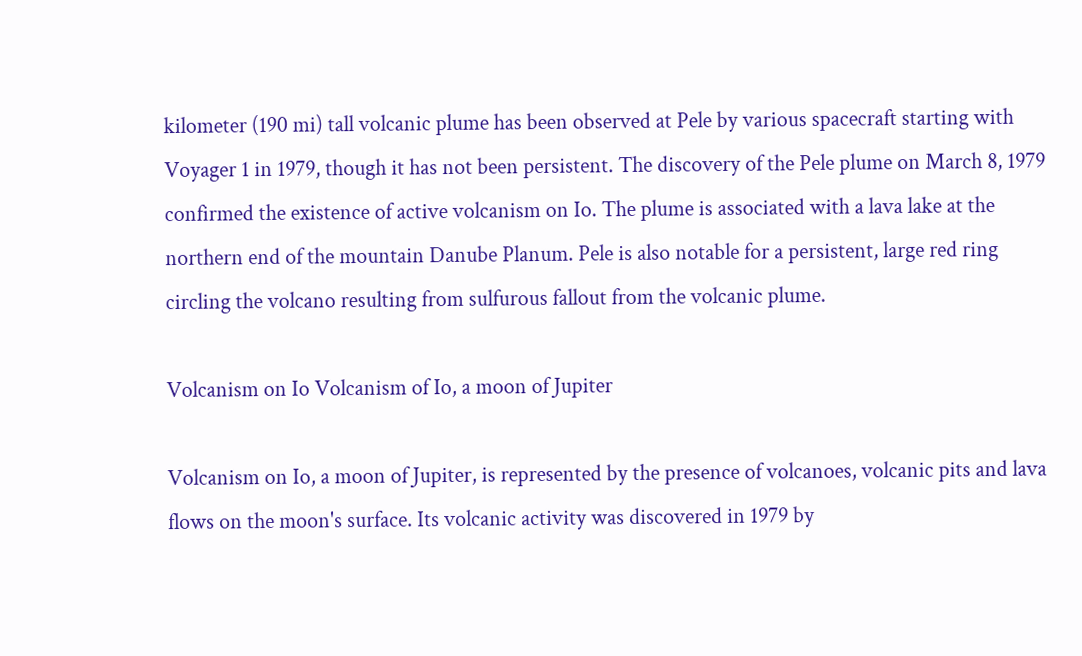kilometer (190 mi) tall volcanic plume has been observed at Pele by various spacecraft starting with Voyager 1 in 1979, though it has not been persistent. The discovery of the Pele plume on March 8, 1979 confirmed the existence of active volcanism on Io. The plume is associated with a lava lake at the northern end of the mountain Danube Planum. Pele is also notable for a persistent, large red ring circling the volcano resulting from sulfurous fallout from the volcanic plume.

Volcanism on Io Volcanism of Io, a moon of Jupiter

Volcanism on Io, a moon of Jupiter, is represented by the presence of volcanoes, volcanic pits and lava flows on the moon's surface. Its volcanic activity was discovered in 1979 by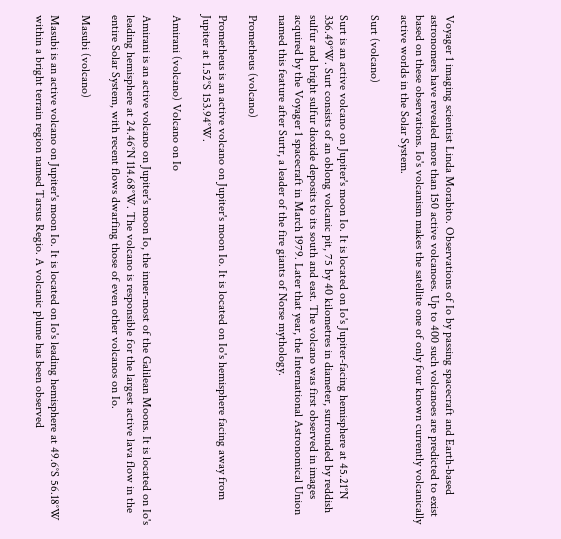Voyager 1 imaging scientist Linda Morabito. Observations of Io by passing spacecraft and Earth-based astronomers have revealed more than 150 active volcanoes. Up to 400 such volcanoes are predicted to exist based on these observations. Io's volcanism makes the satellite one of only four known currently volcanically active worlds in the Solar System.

Surt (volcano)

Surt is an active volcano on Jupiter's moon Io. It is located on Io's Jupiter-facing hemisphere at 45.21°N 336.49°W. Surt consists of an oblong volcanic pit, 75 by 40 kilometres in diameter, surrounded by reddish sulfur and bright sulfur dioxide deposits to its south and east. The volcano was first observed in images acquired by the Voyager 1 spacecraft in March 1979. Later that year, the International Astronomical Union named this feature after Surtr, a leader of the fire giants of Norse mythology.

Prometheus (volcano)

Prometheus is an active volcano on Jupiter's moon Io. It is located on Io's hemisphere facing away from Jupiter at 1.52°S 153.94°W.

Amirani (volcano) Volcano on Io

Amirani is an active volcano on Jupiter's moon Io, the inner-most of the Galilean Moons. It is located on Io's leading hemisphere at 24.46°N 114.68°W. The volcano is responsible for the largest active lava flow in the entire Solar System, with recent flows dwarfing those of even other volcanos on Io.

Masubi (volcano)

Masubi is an active volcano on Jupiter's moon Io. It is located on Io's leading hemisphere at 49.6°S 56.18°W within a bright terrain region named Tarsus Regio. A volcanic plume has been observed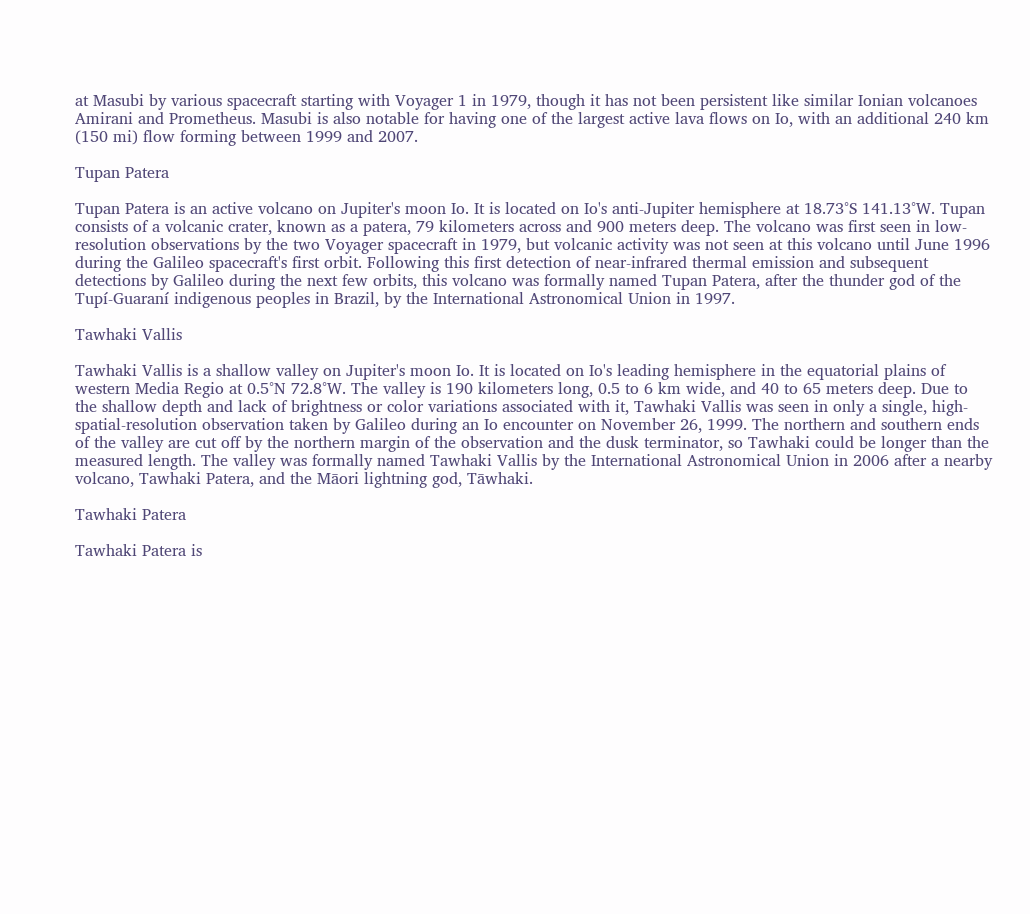at Masubi by various spacecraft starting with Voyager 1 in 1979, though it has not been persistent like similar Ionian volcanoes Amirani and Prometheus. Masubi is also notable for having one of the largest active lava flows on Io, with an additional 240 km (150 mi) flow forming between 1999 and 2007.

Tupan Patera

Tupan Patera is an active volcano on Jupiter's moon Io. It is located on Io's anti-Jupiter hemisphere at 18.73°S 141.13°W. Tupan consists of a volcanic crater, known as a patera, 79 kilometers across and 900 meters deep. The volcano was first seen in low-resolution observations by the two Voyager spacecraft in 1979, but volcanic activity was not seen at this volcano until June 1996 during the Galileo spacecraft's first orbit. Following this first detection of near-infrared thermal emission and subsequent detections by Galileo during the next few orbits, this volcano was formally named Tupan Patera, after the thunder god of the Tupí-Guaraní indigenous peoples in Brazil, by the International Astronomical Union in 1997.

Tawhaki Vallis

Tawhaki Vallis is a shallow valley on Jupiter's moon Io. It is located on Io's leading hemisphere in the equatorial plains of western Media Regio at 0.5°N 72.8°W. The valley is 190 kilometers long, 0.5 to 6 km wide, and 40 to 65 meters deep. Due to the shallow depth and lack of brightness or color variations associated with it, Tawhaki Vallis was seen in only a single, high-spatial-resolution observation taken by Galileo during an Io encounter on November 26, 1999. The northern and southern ends of the valley are cut off by the northern margin of the observation and the dusk terminator, so Tawhaki could be longer than the measured length. The valley was formally named Tawhaki Vallis by the International Astronomical Union in 2006 after a nearby volcano, Tawhaki Patera, and the Māori lightning god, Tāwhaki.

Tawhaki Patera

Tawhaki Patera is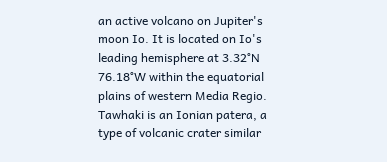an active volcano on Jupiter's moon Io. It is located on Io's leading hemisphere at 3.32°N 76.18°W within the equatorial plains of western Media Regio. Tawhaki is an Ionian patera, a type of volcanic crater similar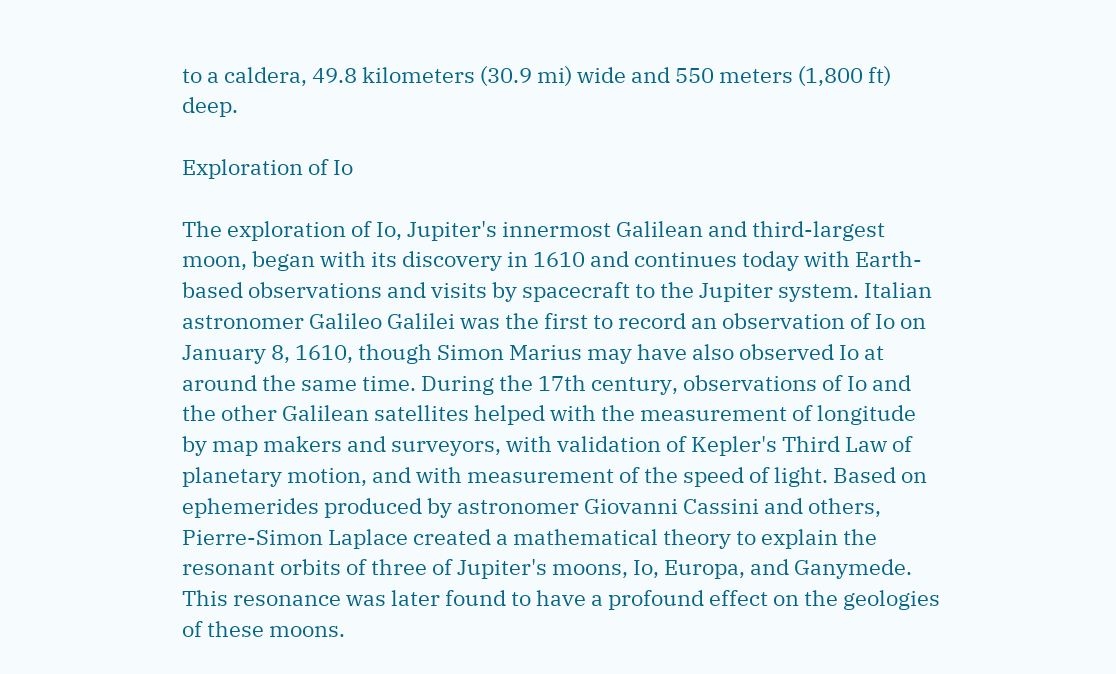to a caldera, 49.8 kilometers (30.9 mi) wide and 550 meters (1,800 ft) deep.

Exploration of Io

The exploration of Io, Jupiter's innermost Galilean and third-largest moon, began with its discovery in 1610 and continues today with Earth-based observations and visits by spacecraft to the Jupiter system. Italian astronomer Galileo Galilei was the first to record an observation of Io on January 8, 1610, though Simon Marius may have also observed Io at around the same time. During the 17th century, observations of Io and the other Galilean satellites helped with the measurement of longitude by map makers and surveyors, with validation of Kepler's Third Law of planetary motion, and with measurement of the speed of light. Based on ephemerides produced by astronomer Giovanni Cassini and others, Pierre-Simon Laplace created a mathematical theory to explain the resonant orbits of three of Jupiter's moons, Io, Europa, and Ganymede. This resonance was later found to have a profound effect on the geologies of these moons.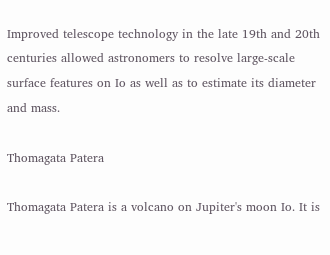Improved telescope technology in the late 19th and 20th centuries allowed astronomers to resolve large-scale surface features on Io as well as to estimate its diameter and mass.

Thomagata Patera

Thomagata Patera is a volcano on Jupiter's moon Io. It is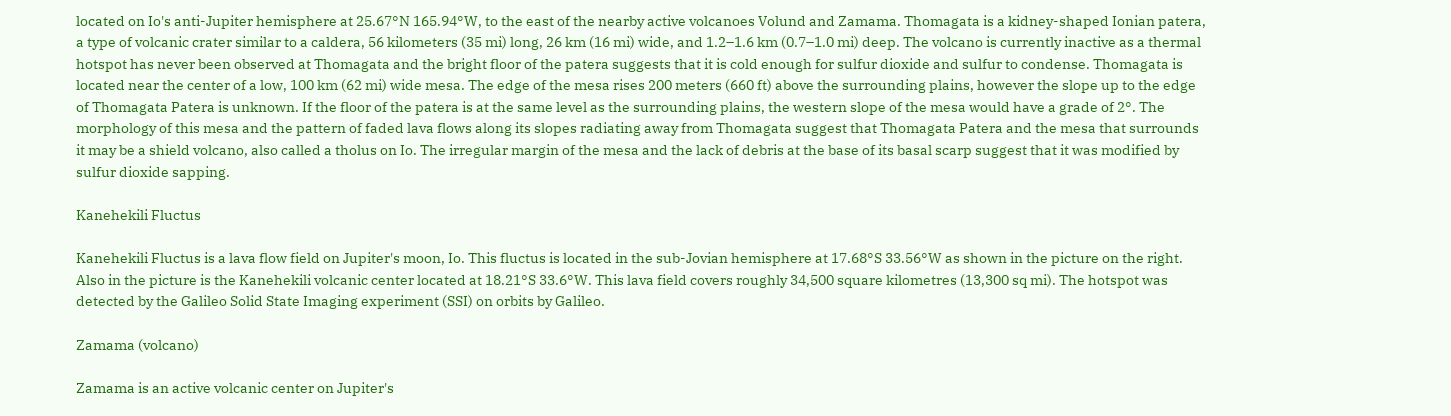located on Io's anti-Jupiter hemisphere at 25.67°N 165.94°W, to the east of the nearby active volcanoes Volund and Zamama. Thomagata is a kidney-shaped Ionian patera, a type of volcanic crater similar to a caldera, 56 kilometers (35 mi) long, 26 km (16 mi) wide, and 1.2–1.6 km (0.7–1.0 mi) deep. The volcano is currently inactive as a thermal hotspot has never been observed at Thomagata and the bright floor of the patera suggests that it is cold enough for sulfur dioxide and sulfur to condense. Thomagata is located near the center of a low, 100 km (62 mi) wide mesa. The edge of the mesa rises 200 meters (660 ft) above the surrounding plains, however the slope up to the edge of Thomagata Patera is unknown. If the floor of the patera is at the same level as the surrounding plains, the western slope of the mesa would have a grade of 2°. The morphology of this mesa and the pattern of faded lava flows along its slopes radiating away from Thomagata suggest that Thomagata Patera and the mesa that surrounds it may be a shield volcano, also called a tholus on Io. The irregular margin of the mesa and the lack of debris at the base of its basal scarp suggest that it was modified by sulfur dioxide sapping.

Kanehekili Fluctus

Kanehekili Fluctus is a lava flow field on Jupiter's moon, Io. This fluctus is located in the sub-Jovian hemisphere at 17.68°S 33.56°W as shown in the picture on the right. Also in the picture is the Kanehekili volcanic center located at 18.21°S 33.6°W. This lava field covers roughly 34,500 square kilometres (13,300 sq mi). The hotspot was detected by the Galileo Solid State Imaging experiment (SSI) on orbits by Galileo.

Zamama (volcano)

Zamama is an active volcanic center on Jupiter's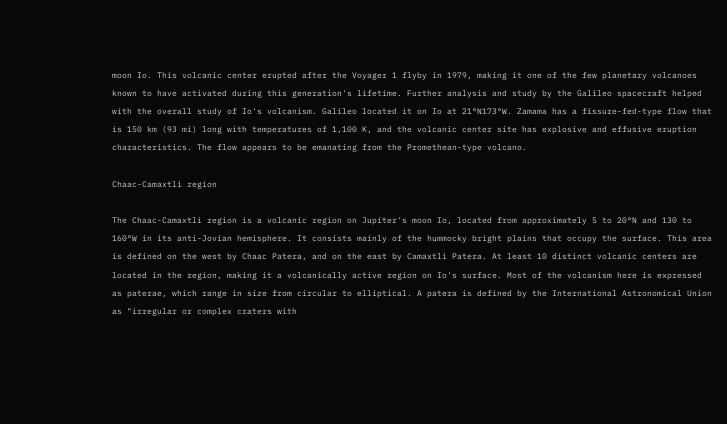moon Io. This volcanic center erupted after the Voyager 1 flyby in 1979, making it one of the few planetary volcanoes known to have activated during this generation's lifetime. Further analysis and study by the Galileo spacecraft helped with the overall study of Io's volcanism. Galileo located it on Io at 21°N173°W. Zamama has a fissure-fed-type flow that is 150 km (93 mi) long with temperatures of 1,100 K, and the volcanic center site has explosive and effusive eruption characteristics. The flow appears to be emanating from the Promethean-type volcano.

Chaac-Camaxtli region

The Chaac-Camaxtli region is a volcanic region on Jupiter's moon Io, located from approximately 5 to 20°N and 130 to 160°W in its anti-Jovian hemisphere. It consists mainly of the hummocky bright plains that occupy the surface. This area is defined on the west by Chaac Patera, and on the east by Camaxtli Patera. At least 10 distinct volcanic centers are located in the region, making it a volcanically active region on Io's surface. Most of the volcanism here is expressed as paterae, which range in size from circular to elliptical. A patera is defined by the International Astronomical Union as "irregular or complex craters with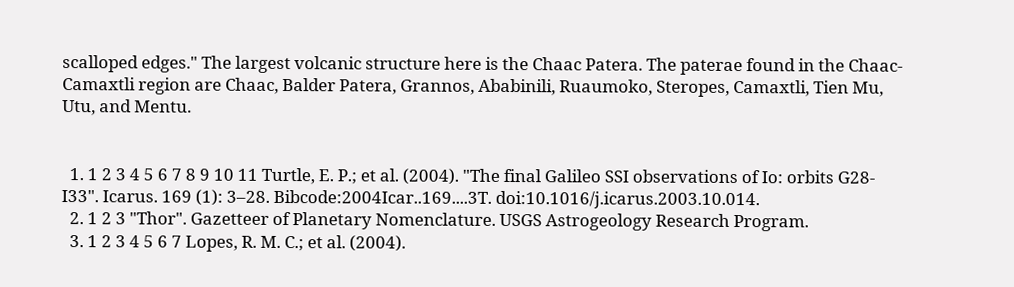scalloped edges." The largest volcanic structure here is the Chaac Patera. The paterae found in the Chaac-Camaxtli region are Chaac, Balder Patera, Grannos, Ababinili, Ruaumoko, Steropes, Camaxtli, Tien Mu, Utu, and Mentu.


  1. 1 2 3 4 5 6 7 8 9 10 11 Turtle, E. P.; et al. (2004). "The final Galileo SSI observations of Io: orbits G28-I33". Icarus. 169 (1): 3–28. Bibcode:2004Icar..169....3T. doi:10.1016/j.icarus.2003.10.014.
  2. 1 2 3 "Thor". Gazetteer of Planetary Nomenclature. USGS Astrogeology Research Program.
  3. 1 2 3 4 5 6 7 Lopes, R. M. C.; et al. (2004).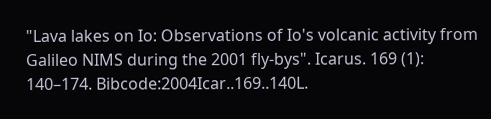"Lava lakes on Io: Observations of Io's volcanic activity from Galileo NIMS during the 2001 fly-bys". Icarus. 169 (1): 140–174. Bibcode:2004Icar..169..140L.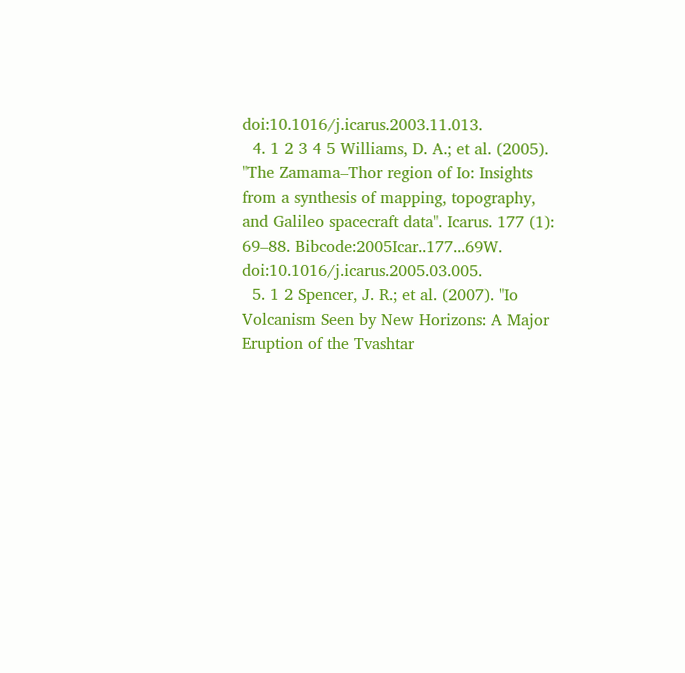doi:10.1016/j.icarus.2003.11.013.
  4. 1 2 3 4 5 Williams, D. A.; et al. (2005). "The Zamama–Thor region of Io: Insights from a synthesis of mapping, topography, and Galileo spacecraft data". Icarus. 177 (1): 69–88. Bibcode:2005Icar..177...69W. doi:10.1016/j.icarus.2005.03.005.
  5. 1 2 Spencer, J. R.; et al. (2007). "Io Volcanism Seen by New Horizons: A Major Eruption of the Tvashtar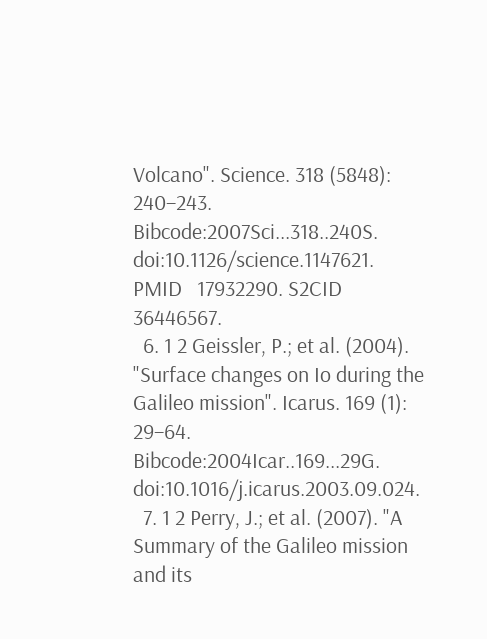Volcano". Science. 318 (5848): 240–243. Bibcode:2007Sci...318..240S. doi:10.1126/science.1147621. PMID   17932290. S2CID   36446567.
  6. 1 2 Geissler, P.; et al. (2004). "Surface changes on Io during the Galileo mission". Icarus. 169 (1): 29–64. Bibcode:2004Icar..169...29G. doi:10.1016/j.icarus.2003.09.024.
  7. 1 2 Perry, J.; et al. (2007). "A Summary of the Galileo mission and its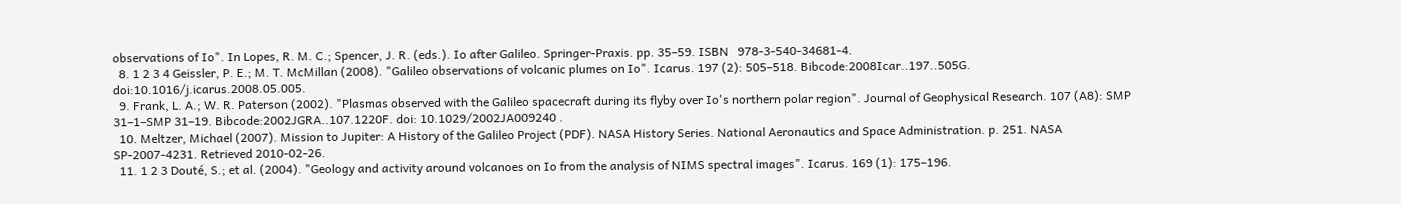observations of Io". In Lopes, R. M. C.; Spencer, J. R. (eds.). Io after Galileo. Springer-Praxis. pp. 35–59. ISBN   978-3-540-34681-4.
  8. 1 2 3 4 Geissler, P. E.; M. T. McMillan (2008). "Galileo observations of volcanic plumes on Io". Icarus. 197 (2): 505–518. Bibcode:2008Icar..197..505G. doi:10.1016/j.icarus.2008.05.005.
  9. Frank, L. A.; W. R. Paterson (2002). "Plasmas observed with the Galileo spacecraft during its flyby over Io's northern polar region". Journal of Geophysical Research. 107 (A8): SMP 31–1–SMP 31–19. Bibcode:2002JGRA..107.1220F. doi: 10.1029/2002JA009240 .
  10. Meltzer, Michael (2007). Mission to Jupiter: A History of the Galileo Project (PDF). NASA History Series. National Aeronautics and Space Administration. p. 251. NASA SP-2007-4231. Retrieved 2010-02-26.
  11. 1 2 3 Douté, S.; et al. (2004). "Geology and activity around volcanoes on Io from the analysis of NIMS spectral images". Icarus. 169 (1): 175–196.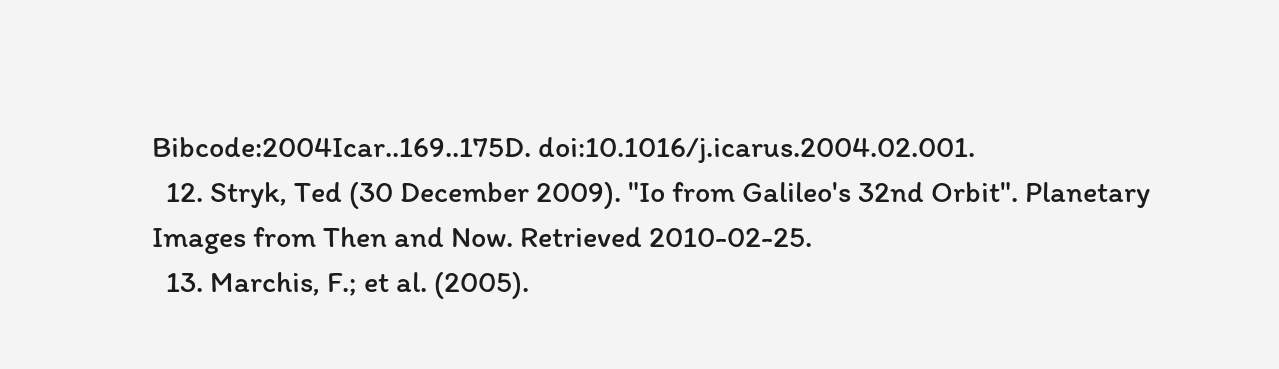Bibcode:2004Icar..169..175D. doi:10.1016/j.icarus.2004.02.001.
  12. Stryk, Ted (30 December 2009). "Io from Galileo's 32nd Orbit". Planetary Images from Then and Now. Retrieved 2010-02-25.
  13. Marchis, F.; et al. (2005).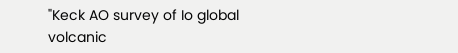"Keck AO survey of Io global volcanic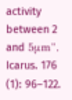activity between 2 and 5μm". Icarus. 176 (1): 96–122.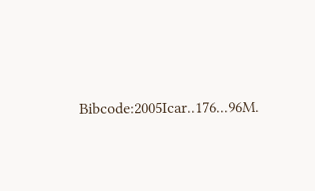Bibcode:2005Icar..176...96M.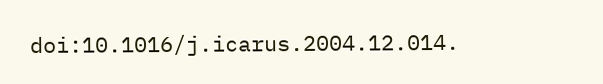doi:10.1016/j.icarus.2004.12.014.